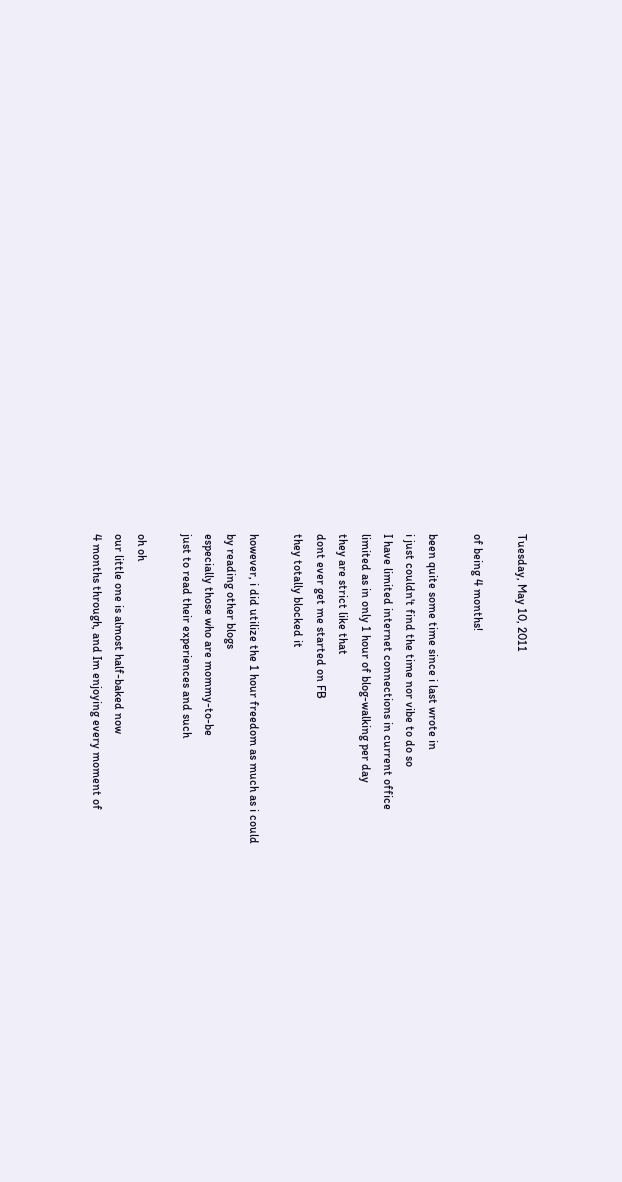Tuesday, May 10, 2011

of being 4 months!

been quite some time since i last wrote in
i just couldn't find the time nor vibe to do so
I have limited internet connections in current office
limited as in only 1 hour of blog-walking per day
they are strict like that
dont ever get me started on FB
they totally blocked it

however, i did utilize the 1 hour freedom as much as i could
by reading other blogs
especially those who are mommy-to-be
just to read their experiences and such

oh oh
our little one is almost half-baked now
4 months through, and Im enjoying every moment of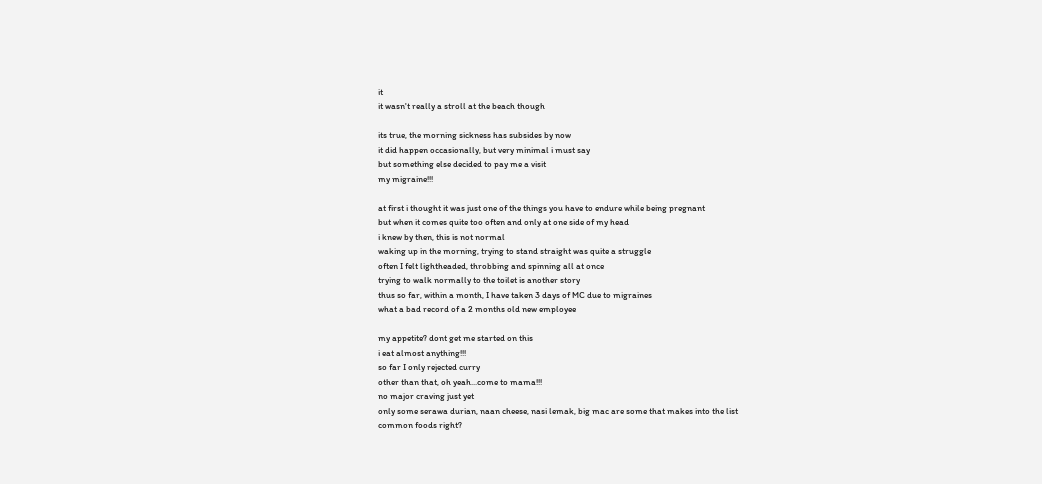it
it wasn't really a stroll at the beach though

its true, the morning sickness has subsides by now
it did happen occasionally, but very minimal i must say
but something else decided to pay me a visit
my migraine!!!

at first i thought it was just one of the things you have to endure while being pregnant
but when it comes quite too often and only at one side of my head
i knew by then, this is not normal
waking up in the morning, trying to stand straight was quite a struggle
often I felt lightheaded, throbbing and spinning all at once
trying to walk normally to the toilet is another story
thus so far, within a month, I have taken 3 days of MC due to migraines
what a bad record of a 2 months old new employee

my appetite? dont get me started on this
i eat almost anything!!!
so far I only rejected curry
other than that, oh yeah...come to mama!!!
no major craving just yet
only some serawa durian, naan cheese, nasi lemak, big mac are some that makes into the list
common foods right?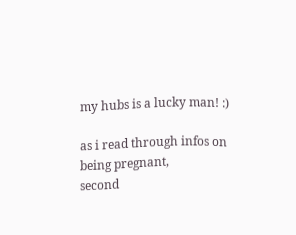my hubs is a lucky man! :)

as i read through infos on being pregnant,
second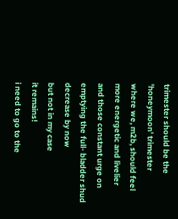trimester should be the 'honeymoon' trimester
where we, m2b, should feel more energetic and livelier
and those constant urge on emptying the full- bladder shud decrease by now
but not in my case
it remains!
i need to go to the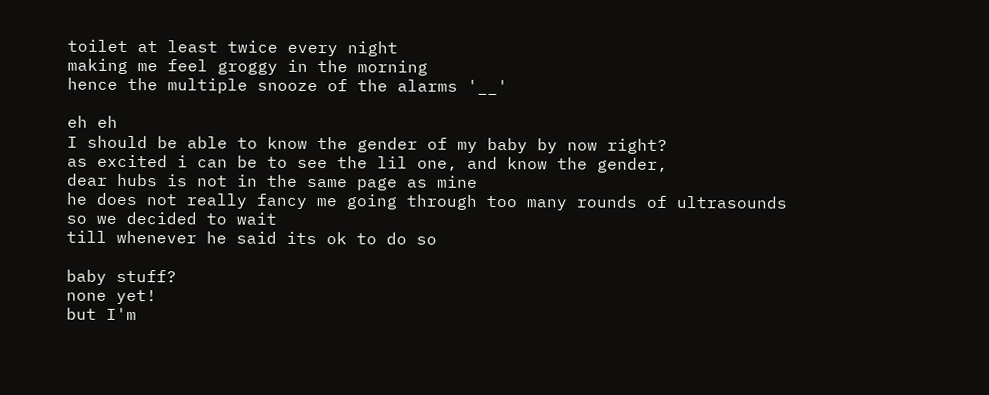toilet at least twice every night
making me feel groggy in the morning
hence the multiple snooze of the alarms '__'

eh eh
I should be able to know the gender of my baby by now right?
as excited i can be to see the lil one, and know the gender,
dear hubs is not in the same page as mine
he does not really fancy me going through too many rounds of ultrasounds
so we decided to wait
till whenever he said its ok to do so

baby stuff?
none yet!
but I'm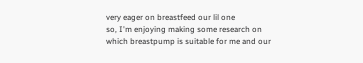very eager on breastfeed our lil one
so, I'm enjoying making some research on which breastpump is suitable for me and our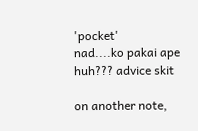'pocket'
nad....ko pakai ape huh??? advice skit

on another note,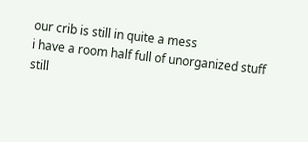our crib is still in quite a mess
i have a room half full of unorganized stuff
still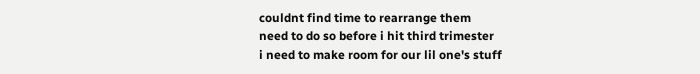couldnt find time to rearrange them
need to do so before i hit third trimester
i need to make room for our lil one's stuff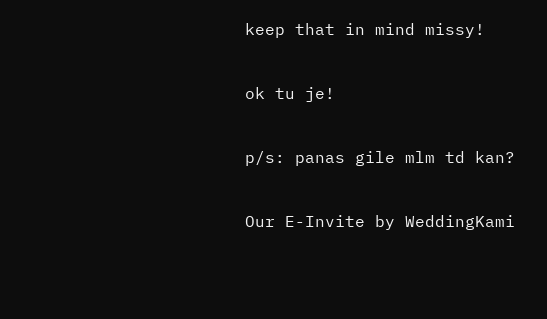keep that in mind missy!

ok tu je!

p/s: panas gile mlm td kan?

Our E-Invite by WeddingKami